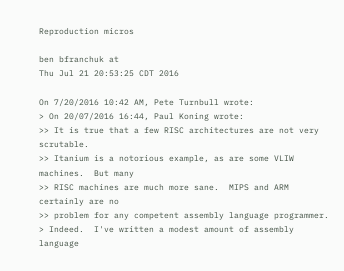Reproduction micros

ben bfranchuk at
Thu Jul 21 20:53:25 CDT 2016

On 7/20/2016 10:42 AM, Pete Turnbull wrote:
> On 20/07/2016 16:44, Paul Koning wrote:
>> It is true that a few RISC architectures are not very scrutable.
>> Itanium is a notorious example, as are some VLIW machines.  But many
>> RISC machines are much more sane.  MIPS and ARM certainly are no
>> problem for any competent assembly language programmer.
> Indeed.  I've written a modest amount of assembly language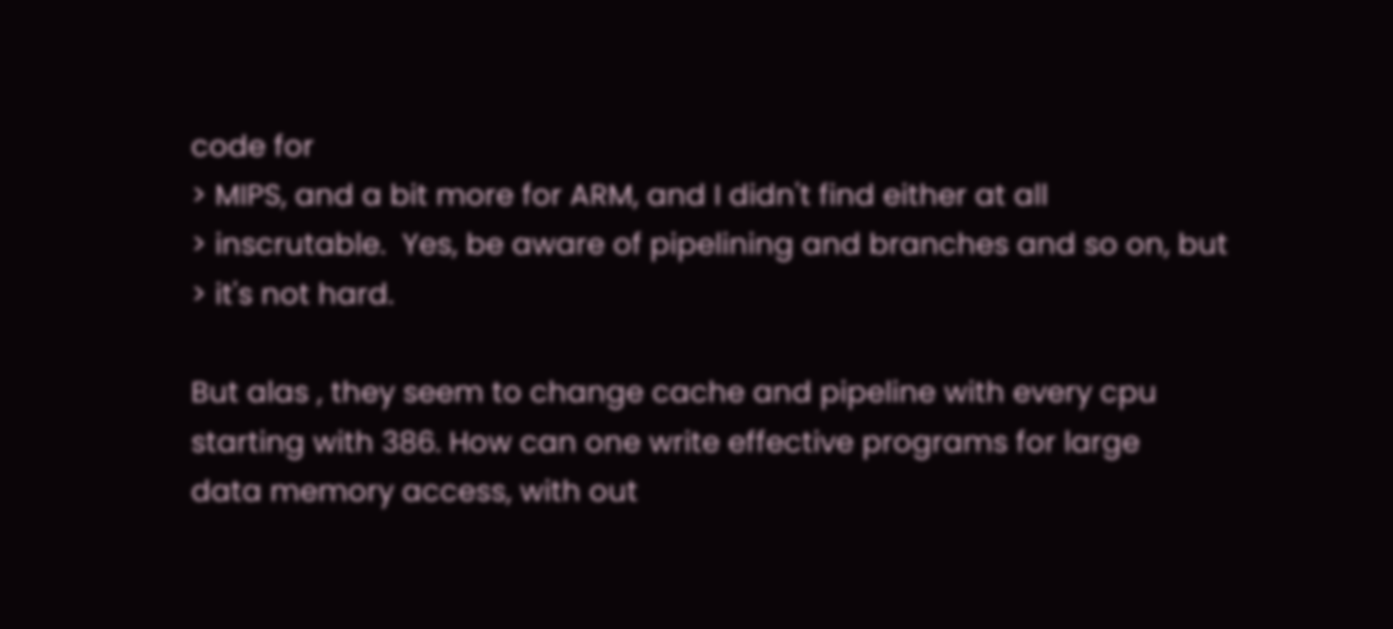code for
> MIPS, and a bit more for ARM, and I didn't find either at all
> inscrutable.  Yes, be aware of pipelining and branches and so on, but
> it's not hard.

But alas , they seem to change cache and pipeline with every cpu
starting with 386. How can one write effective programs for large
data memory access, with out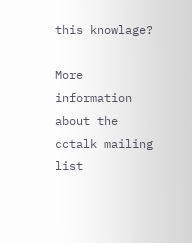this knowlage?

More information about the cctalk mailing list